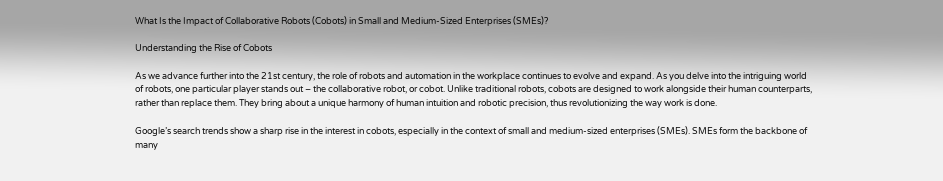What Is the Impact of Collaborative Robots (Cobots) in Small and Medium-Sized Enterprises (SMEs)?

Understanding the Rise of Cobots

As we advance further into the 21st century, the role of robots and automation in the workplace continues to evolve and expand. As you delve into the intriguing world of robots, one particular player stands out – the collaborative robot, or cobot. Unlike traditional robots, cobots are designed to work alongside their human counterparts, rather than replace them. They bring about a unique harmony of human intuition and robotic precision, thus revolutionizing the way work is done.

Google’s search trends show a sharp rise in the interest in cobots, especially in the context of small and medium-sized enterprises (SMEs). SMEs form the backbone of many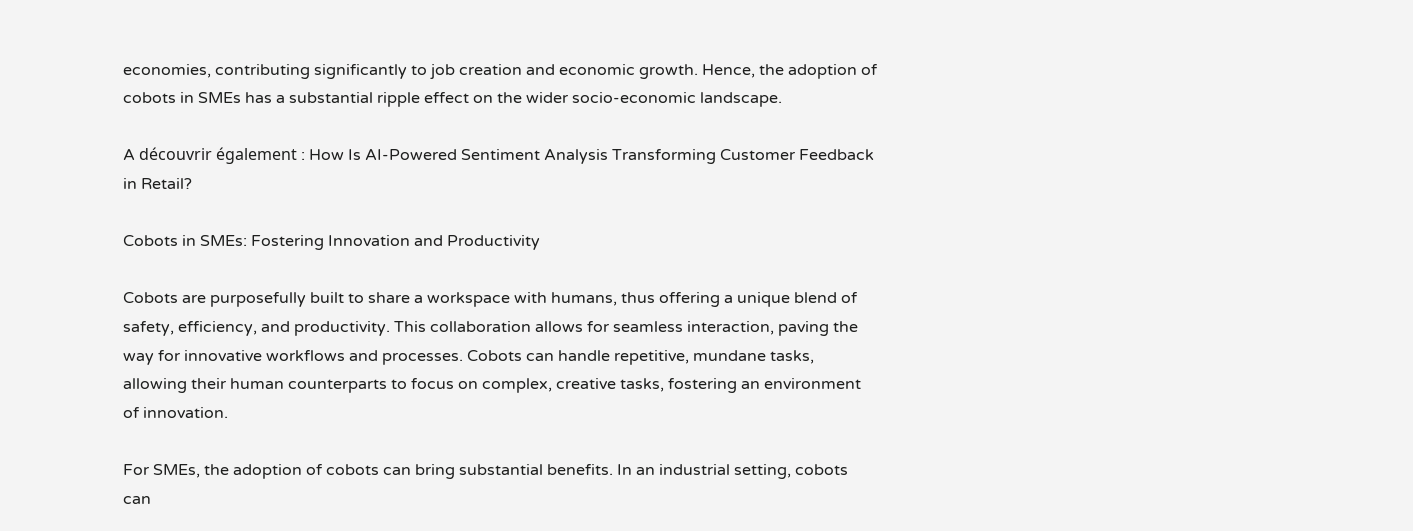economies, contributing significantly to job creation and economic growth. Hence, the adoption of cobots in SMEs has a substantial ripple effect on the wider socio-economic landscape.

A découvrir également : How Is AI-Powered Sentiment Analysis Transforming Customer Feedback in Retail?

Cobots in SMEs: Fostering Innovation and Productivity

Cobots are purposefully built to share a workspace with humans, thus offering a unique blend of safety, efficiency, and productivity. This collaboration allows for seamless interaction, paving the way for innovative workflows and processes. Cobots can handle repetitive, mundane tasks, allowing their human counterparts to focus on complex, creative tasks, fostering an environment of innovation.

For SMEs, the adoption of cobots can bring substantial benefits. In an industrial setting, cobots can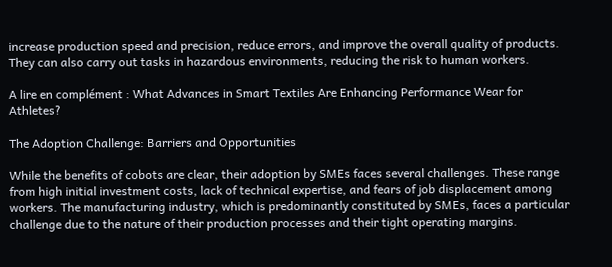increase production speed and precision, reduce errors, and improve the overall quality of products. They can also carry out tasks in hazardous environments, reducing the risk to human workers.

A lire en complément : What Advances in Smart Textiles Are Enhancing Performance Wear for Athletes?

The Adoption Challenge: Barriers and Opportunities

While the benefits of cobots are clear, their adoption by SMEs faces several challenges. These range from high initial investment costs, lack of technical expertise, and fears of job displacement among workers. The manufacturing industry, which is predominantly constituted by SMEs, faces a particular challenge due to the nature of their production processes and their tight operating margins.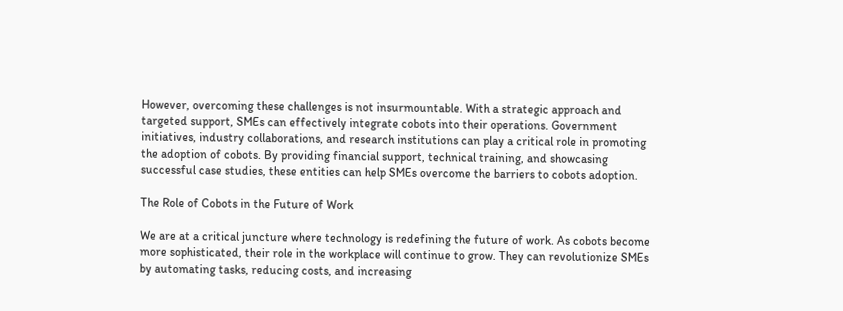However, overcoming these challenges is not insurmountable. With a strategic approach and targeted support, SMEs can effectively integrate cobots into their operations. Government initiatives, industry collaborations, and research institutions can play a critical role in promoting the adoption of cobots. By providing financial support, technical training, and showcasing successful case studies, these entities can help SMEs overcome the barriers to cobots adoption.

The Role of Cobots in the Future of Work

We are at a critical juncture where technology is redefining the future of work. As cobots become more sophisticated, their role in the workplace will continue to grow. They can revolutionize SMEs by automating tasks, reducing costs, and increasing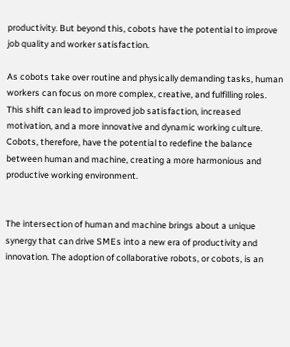productivity. But beyond this, cobots have the potential to improve job quality and worker satisfaction.

As cobots take over routine and physically demanding tasks, human workers can focus on more complex, creative, and fulfilling roles. This shift can lead to improved job satisfaction, increased motivation, and a more innovative and dynamic working culture. Cobots, therefore, have the potential to redefine the balance between human and machine, creating a more harmonious and productive working environment.


The intersection of human and machine brings about a unique synergy that can drive SMEs into a new era of productivity and innovation. The adoption of collaborative robots, or cobots, is an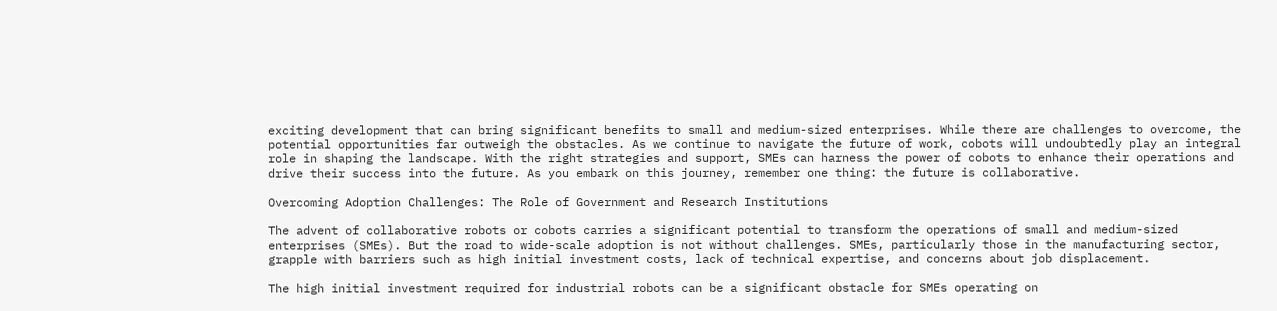exciting development that can bring significant benefits to small and medium-sized enterprises. While there are challenges to overcome, the potential opportunities far outweigh the obstacles. As we continue to navigate the future of work, cobots will undoubtedly play an integral role in shaping the landscape. With the right strategies and support, SMEs can harness the power of cobots to enhance their operations and drive their success into the future. As you embark on this journey, remember one thing: the future is collaborative.

Overcoming Adoption Challenges: The Role of Government and Research Institutions

The advent of collaborative robots or cobots carries a significant potential to transform the operations of small and medium-sized enterprises (SMEs). But the road to wide-scale adoption is not without challenges. SMEs, particularly those in the manufacturing sector, grapple with barriers such as high initial investment costs, lack of technical expertise, and concerns about job displacement.

The high initial investment required for industrial robots can be a significant obstacle for SMEs operating on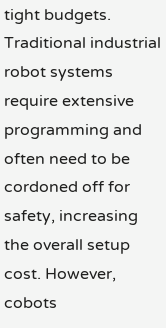tight budgets. Traditional industrial robot systems require extensive programming and often need to be cordoned off for safety, increasing the overall setup cost. However, cobots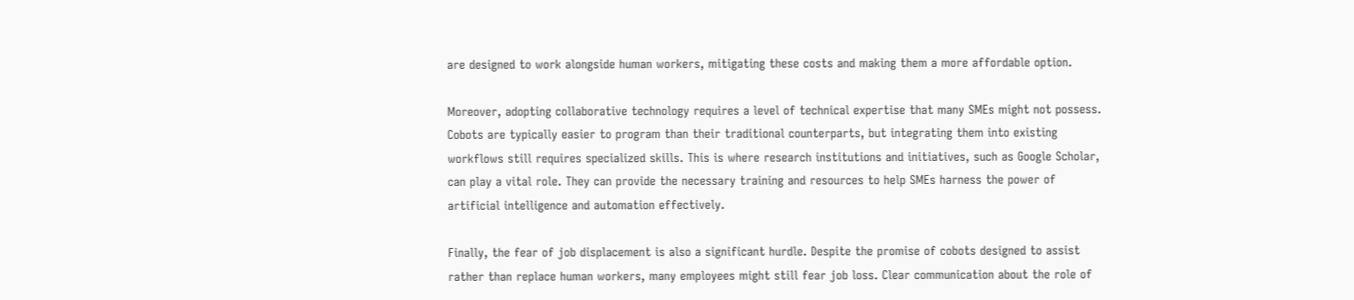are designed to work alongside human workers, mitigating these costs and making them a more affordable option.

Moreover, adopting collaborative technology requires a level of technical expertise that many SMEs might not possess. Cobots are typically easier to program than their traditional counterparts, but integrating them into existing workflows still requires specialized skills. This is where research institutions and initiatives, such as Google Scholar, can play a vital role. They can provide the necessary training and resources to help SMEs harness the power of artificial intelligence and automation effectively.

Finally, the fear of job displacement is also a significant hurdle. Despite the promise of cobots designed to assist rather than replace human workers, many employees might still fear job loss. Clear communication about the role of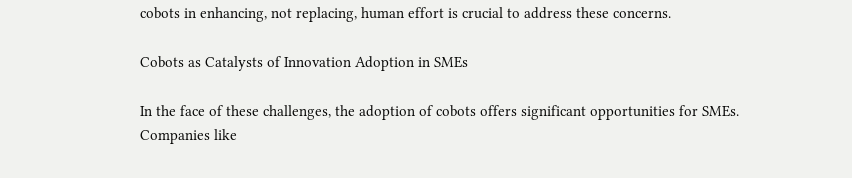cobots in enhancing, not replacing, human effort is crucial to address these concerns.

Cobots as Catalysts of Innovation Adoption in SMEs

In the face of these challenges, the adoption of cobots offers significant opportunities for SMEs. Companies like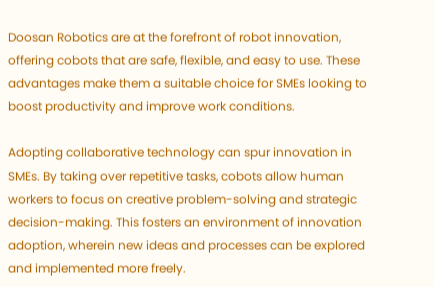Doosan Robotics are at the forefront of robot innovation, offering cobots that are safe, flexible, and easy to use. These advantages make them a suitable choice for SMEs looking to boost productivity and improve work conditions.

Adopting collaborative technology can spur innovation in SMEs. By taking over repetitive tasks, cobots allow human workers to focus on creative problem-solving and strategic decision-making. This fosters an environment of innovation adoption, wherein new ideas and processes can be explored and implemented more freely.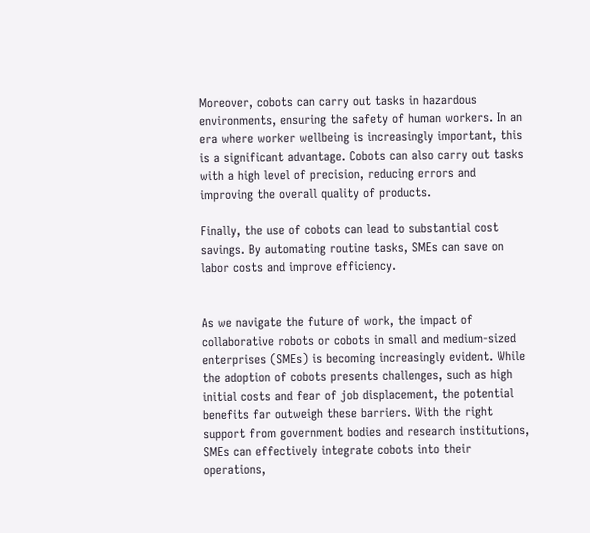Moreover, cobots can carry out tasks in hazardous environments, ensuring the safety of human workers. In an era where worker wellbeing is increasingly important, this is a significant advantage. Cobots can also carry out tasks with a high level of precision, reducing errors and improving the overall quality of products.

Finally, the use of cobots can lead to substantial cost savings. By automating routine tasks, SMEs can save on labor costs and improve efficiency.


As we navigate the future of work, the impact of collaborative robots or cobots in small and medium-sized enterprises (SMEs) is becoming increasingly evident. While the adoption of cobots presents challenges, such as high initial costs and fear of job displacement, the potential benefits far outweigh these barriers. With the right support from government bodies and research institutions, SMEs can effectively integrate cobots into their operations,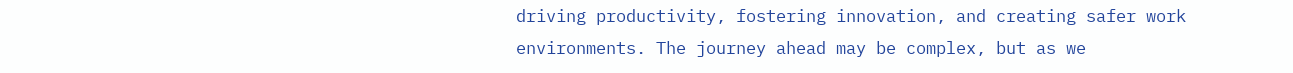driving productivity, fostering innovation, and creating safer work environments. The journey ahead may be complex, but as we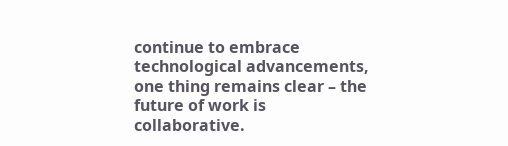continue to embrace technological advancements, one thing remains clear – the future of work is collaborative.